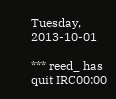Tuesday, 2013-10-01

*** reed_ has quit IRC00:00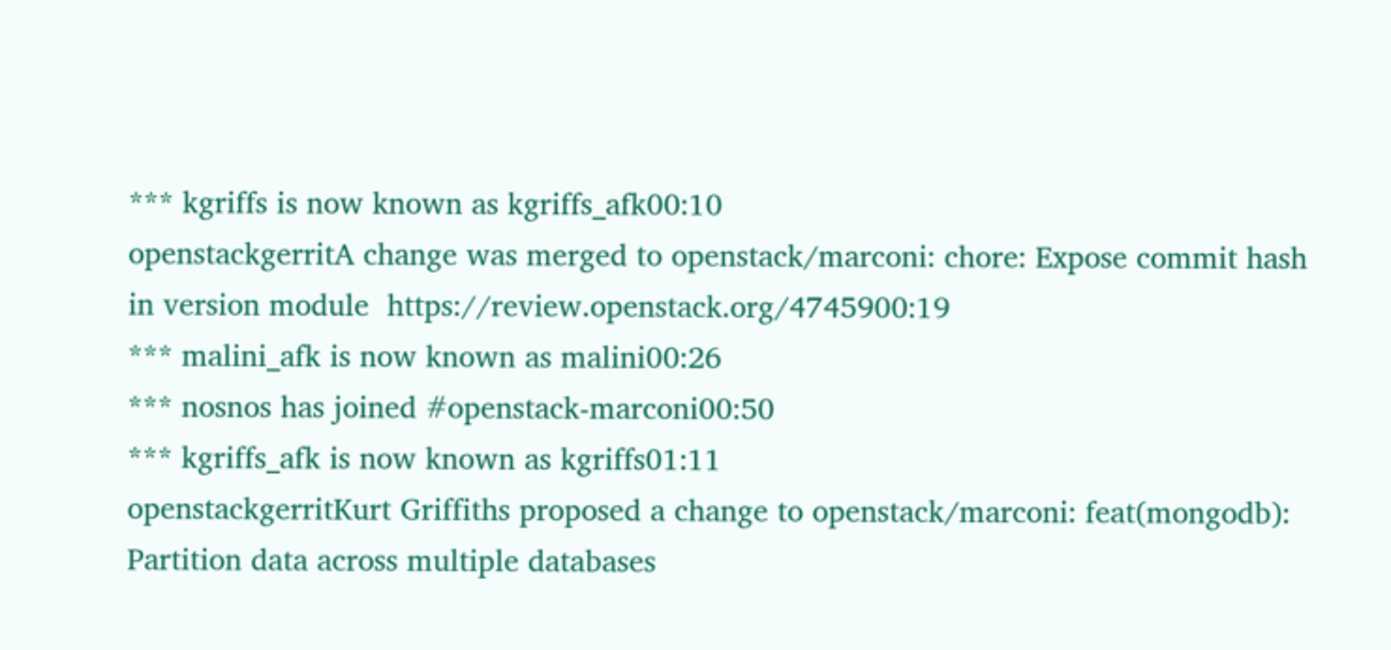*** kgriffs is now known as kgriffs_afk00:10
openstackgerritA change was merged to openstack/marconi: chore: Expose commit hash in version module  https://review.openstack.org/4745900:19
*** malini_afk is now known as malini00:26
*** nosnos has joined #openstack-marconi00:50
*** kgriffs_afk is now known as kgriffs01:11
openstackgerritKurt Griffiths proposed a change to openstack/marconi: feat(mongodb): Partition data across multiple databases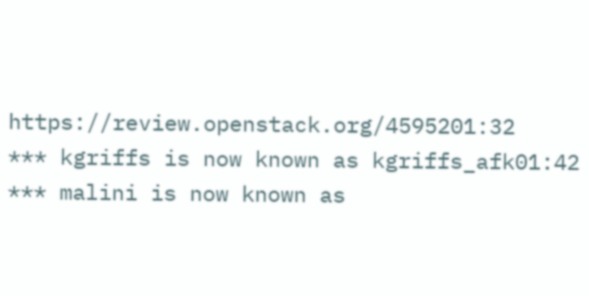https://review.openstack.org/4595201:32
*** kgriffs is now known as kgriffs_afk01:42
*** malini is now known as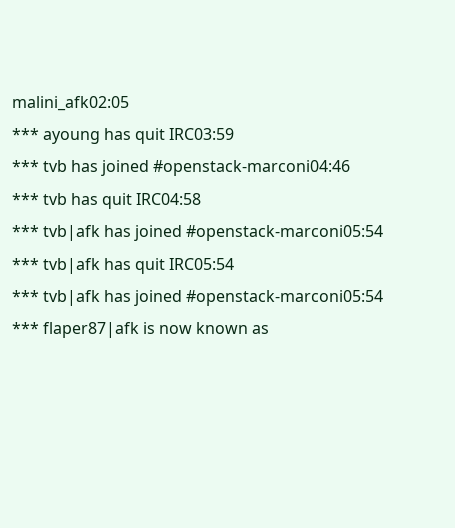malini_afk02:05
*** ayoung has quit IRC03:59
*** tvb has joined #openstack-marconi04:46
*** tvb has quit IRC04:58
*** tvb|afk has joined #openstack-marconi05:54
*** tvb|afk has quit IRC05:54
*** tvb|afk has joined #openstack-marconi05:54
*** flaper87|afk is now known as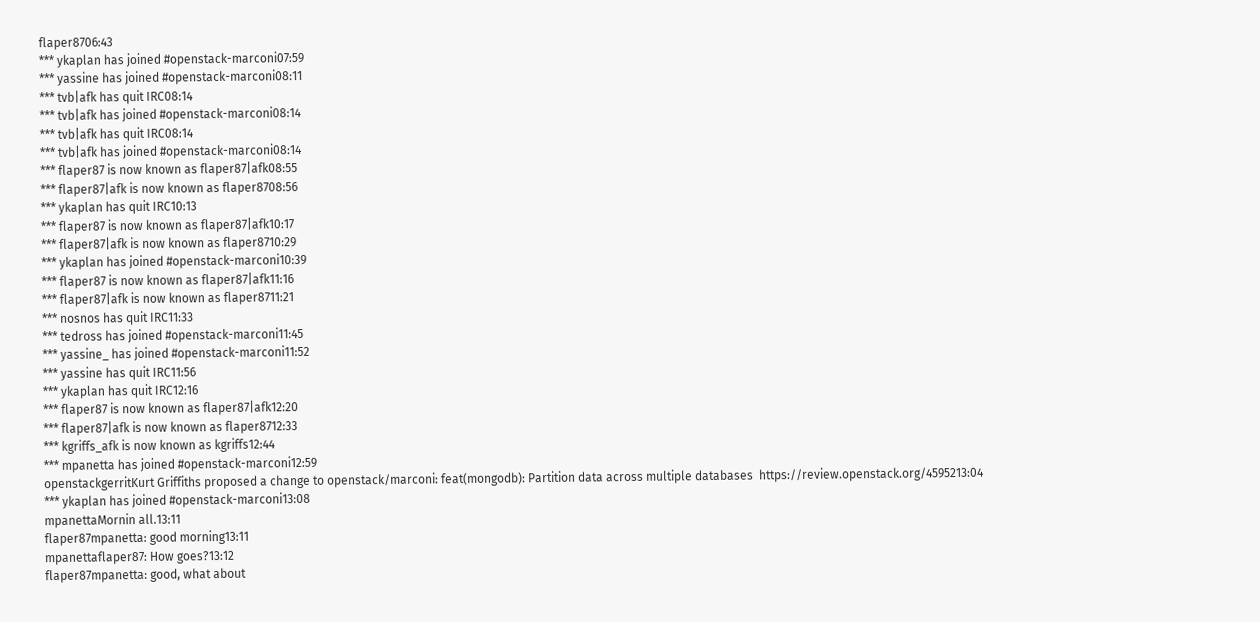flaper8706:43
*** ykaplan has joined #openstack-marconi07:59
*** yassine has joined #openstack-marconi08:11
*** tvb|afk has quit IRC08:14
*** tvb|afk has joined #openstack-marconi08:14
*** tvb|afk has quit IRC08:14
*** tvb|afk has joined #openstack-marconi08:14
*** flaper87 is now known as flaper87|afk08:55
*** flaper87|afk is now known as flaper8708:56
*** ykaplan has quit IRC10:13
*** flaper87 is now known as flaper87|afk10:17
*** flaper87|afk is now known as flaper8710:29
*** ykaplan has joined #openstack-marconi10:39
*** flaper87 is now known as flaper87|afk11:16
*** flaper87|afk is now known as flaper8711:21
*** nosnos has quit IRC11:33
*** tedross has joined #openstack-marconi11:45
*** yassine_ has joined #openstack-marconi11:52
*** yassine has quit IRC11:56
*** ykaplan has quit IRC12:16
*** flaper87 is now known as flaper87|afk12:20
*** flaper87|afk is now known as flaper8712:33
*** kgriffs_afk is now known as kgriffs12:44
*** mpanetta has joined #openstack-marconi12:59
openstackgerritKurt Griffiths proposed a change to openstack/marconi: feat(mongodb): Partition data across multiple databases  https://review.openstack.org/4595213:04
*** ykaplan has joined #openstack-marconi13:08
mpanettaMornin all.13:11
flaper87mpanetta: good morning13:11
mpanettaflaper87: How goes?13:12
flaper87mpanetta: good, what about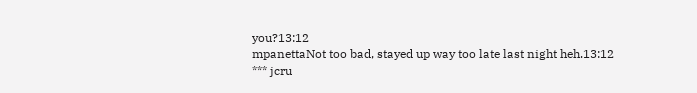you?13:12
mpanettaNot too bad, stayed up way too late last night heh.13:12
*** jcru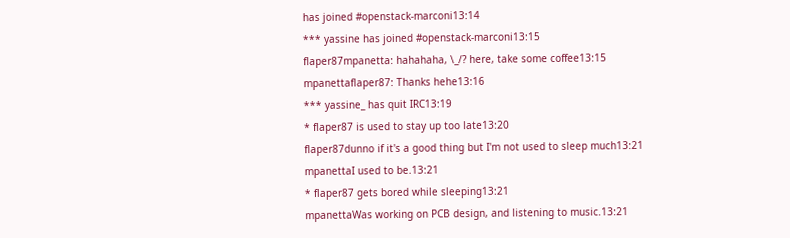has joined #openstack-marconi13:14
*** yassine has joined #openstack-marconi13:15
flaper87mpanetta: hahahaha, \_/? here, take some coffee13:15
mpanettaflaper87: Thanks hehe13:16
*** yassine_ has quit IRC13:19
* flaper87 is used to stay up too late13:20
flaper87dunno if it's a good thing but I'm not used to sleep much13:21
mpanettaI used to be.13:21
* flaper87 gets bored while sleeping13:21
mpanettaWas working on PCB design, and listening to music.13:21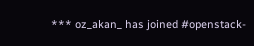*** oz_akan_ has joined #openstack-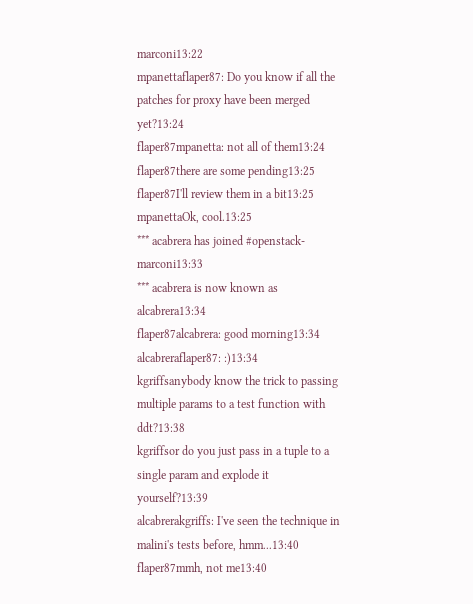marconi13:22
mpanettaflaper87: Do you know if all the patches for proxy have been merged yet?13:24
flaper87mpanetta: not all of them13:24
flaper87there are some pending13:25
flaper87I'll review them in a bit13:25
mpanettaOk, cool.13:25
*** acabrera has joined #openstack-marconi13:33
*** acabrera is now known as alcabrera13:34
flaper87alcabrera: good morning13:34
alcabreraflaper87: :)13:34
kgriffsanybody know the trick to passing multiple params to a test function with ddt?13:38
kgriffsor do you just pass in a tuple to a single param and explode it yourself?13:39
alcabrerakgriffs: I've seen the technique in malini's tests before, hmm...13:40
flaper87mmh, not me13:40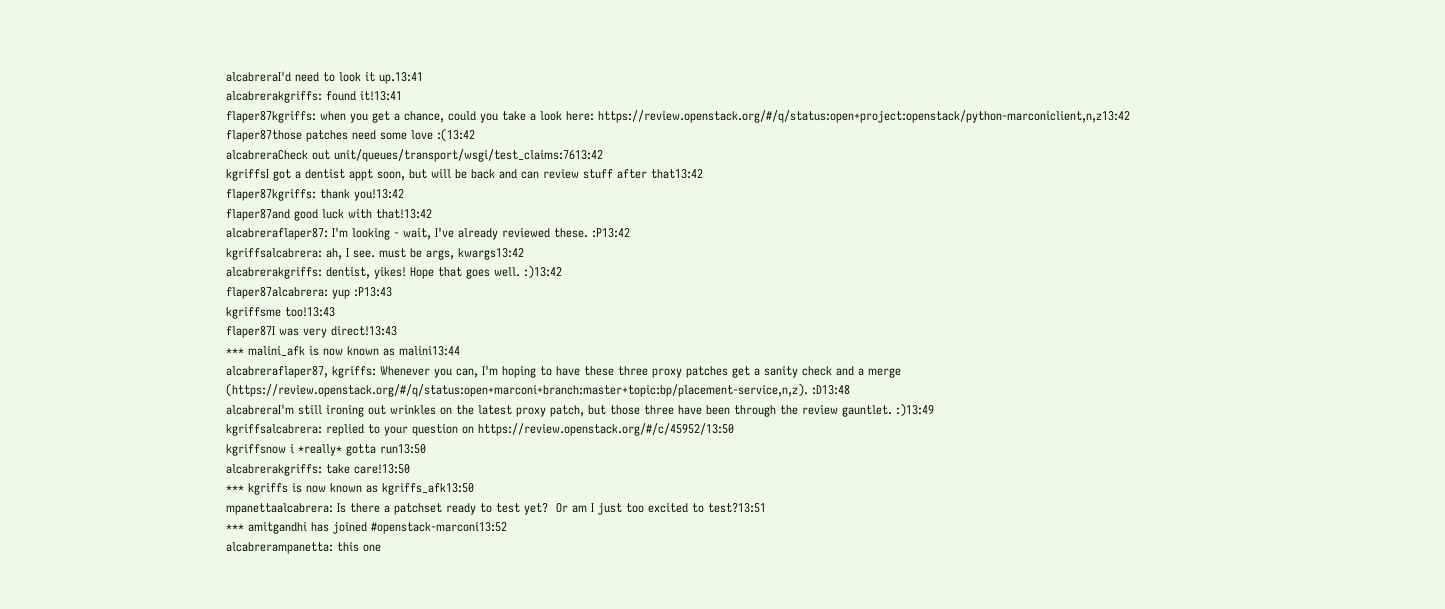alcabreraI'd need to look it up.13:41
alcabrerakgriffs: found it!13:41
flaper87kgriffs: when you get a chance, could you take a look here: https://review.openstack.org/#/q/status:open+project:openstack/python-marconiclient,n,z13:42
flaper87those patches need some love :(13:42
alcabreraCheck out unit/queues/transport/wsgi/test_claims:7613:42
kgriffsI got a dentist appt soon, but will be back and can review stuff after that13:42
flaper87kgriffs: thank you!13:42
flaper87and good luck with that!13:42
alcabreraflaper87: I'm looking - wait, I've already reviewed these. :P13:42
kgriffsalcabrera: ah, I see. must be args, kwargs13:42
alcabrerakgriffs: dentist, yikes! Hope that goes well. :)13:42
flaper87alcabrera: yup :P13:43
kgriffsme too!13:43
flaper87I was very direct!13:43
*** malini_afk is now known as malini13:44
alcabreraflaper87, kgriffs: Whenever you can, I'm hoping to have these three proxy patches get a sanity check and a merge (https://review.openstack.org/#/q/status:open+marconi+branch:master+topic:bp/placement-service,n,z). :D13:48
alcabreraI'm still ironing out wrinkles on the latest proxy patch, but those three have been through the review gauntlet. :)13:49
kgriffsalcabrera: replied to your question on https://review.openstack.org/#/c/45952/13:50
kgriffsnow i *really* gotta run13:50
alcabrerakgriffs: take care!13:50
*** kgriffs is now known as kgriffs_afk13:50
mpanettaalcabrera: Is there a patchset ready to test yet?  Or am I just too excited to test?13:51
*** amitgandhi has joined #openstack-marconi13:52
alcabrerampanetta: this one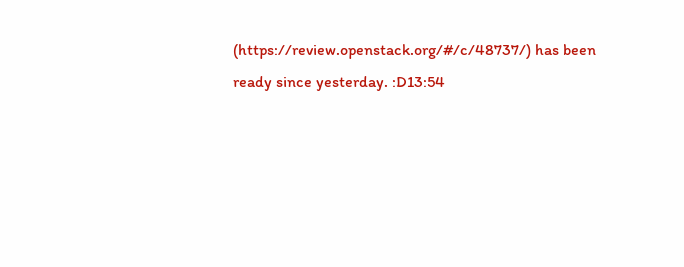(https://review.openstack.org/#/c/48737/) has been ready since yesterday. :D13:54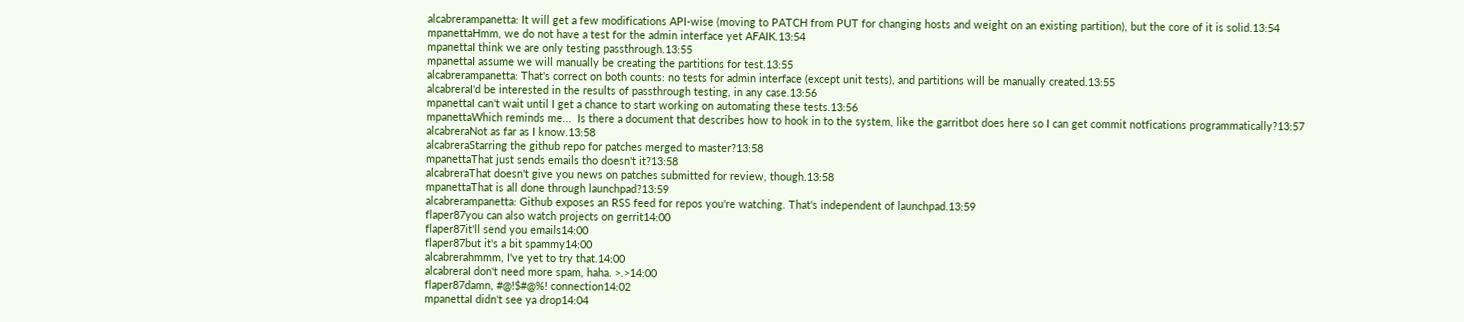alcabrerampanetta: It will get a few modifications API-wise (moving to PATCH from PUT for changing hosts and weight on an existing partition), but the core of it is solid.13:54
mpanettaHmm, we do not have a test for the admin interface yet AFAIK.13:54
mpanettaI think we are only testing passthrough.13:55
mpanettaI assume we will manually be creating the partitions for test.13:55
alcabrerampanetta: That's correct on both counts: no tests for admin interface (except unit tests), and partitions will be manually created.13:55
alcabreraI'd be interested in the results of passthrough testing, in any case.13:56
mpanettaI can't wait until I get a chance to start working on automating these tests.13:56
mpanettaWhich reminds me...  Is there a document that describes how to hook in to the system, like the garritbot does here so I can get commit notfications programmatically?13:57
alcabreraNot as far as I know.13:58
alcabreraStarring the github repo for patches merged to master?13:58
mpanettaThat just sends emails tho doesn't it?13:58
alcabreraThat doesn't give you news on patches submitted for review, though.13:58
mpanettaThat is all done through launchpad?13:59
alcabrerampanetta: Github exposes an RSS feed for repos you're watching. That's independent of launchpad.13:59
flaper87you can also watch projects on gerrit14:00
flaper87it'll send you emails14:00
flaper87but it's a bit spammy14:00
alcabrerahmmm, I've yet to try that.14:00
alcabreraI don't need more spam, haha. >.>14:00
flaper87damn, #@!$#@%! connection14:02
mpanettaI didn't see ya drop14:04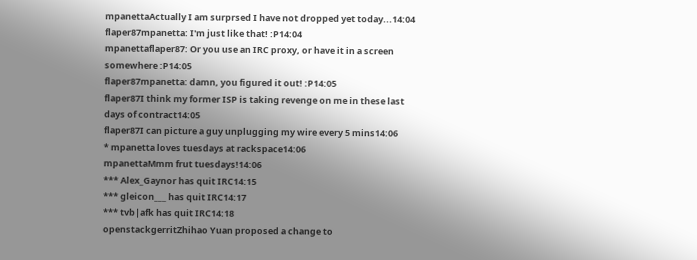mpanettaActually I am surprsed I have not dropped yet today...14:04
flaper87mpanetta: I'm just like that! :P14:04
mpanettaflaper87: Or you use an IRC proxy, or have it in a screen somewhere :P14:05
flaper87mpanetta: damn, you figured it out! :P14:05
flaper87I think my former ISP is taking revenge on me in these last days of contract14:05
flaper87I can picture a guy unplugging my wire every 5 mins14:06
* mpanetta loves tuesdays at rackspace14:06
mpanettaMmm frut tuesdays!14:06
*** Alex_Gaynor has quit IRC14:15
*** gleicon___ has quit IRC14:17
*** tvb|afk has quit IRC14:18
openstackgerritZhihao Yuan proposed a change to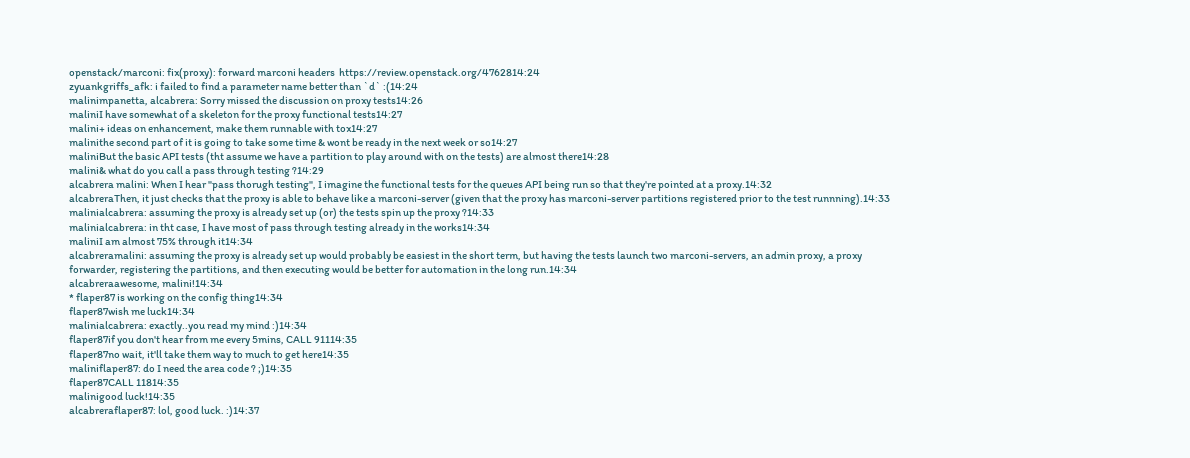openstack/marconi: fix(proxy): forward marconi headers  https://review.openstack.org/4762814:24
zyuankgriffs_afk: i failed to find a parameter name better than `d` :(14:24
malinimpanetta, alcabrera: Sorry missed the discussion on proxy tests14:26
maliniI have somewhat of a skeleton for the proxy functional tests14:27
malini+ ideas on enhancement, make them runnable with tox14:27
malinithe second part of it is going to take some time & wont be ready in the next week or so14:27
maliniBut the basic API tests (tht assume we have a partition to play around with on the tests) are almost there14:28
malini& what do you call a pass through testing ?14:29
alcabrera malini: When I hear "pass thorugh testing", I imagine the functional tests for the queues API being run so that they're pointed at a proxy.14:32
alcabreraThen, it just checks that the proxy is able to behave like a marconi-server (given that the proxy has marconi-server partitions registered prior to the test runnning).14:33
malinialcabrera: assuming the proxy is already set up (or) the tests spin up the proxy ?14:33
malinialcabrera: in tht case, I have most of pass through testing already in the works14:34
maliniI am almost 75% through it14:34
alcabreramalini: assuming the proxy is already set up would probably be easiest in the short term, but having the tests launch two marconi-servers, an admin proxy, a proxy forwarder, registering the partitions, and then executing would be better for automation in the long run.14:34
alcabreraawesome, malini!14:34
* flaper87 is working on the config thing14:34
flaper87wish me luck14:34
malinialcabrera: exactly..you read my mind :)14:34
flaper87if you don't hear from me every 5mins, CALL 91114:35
flaper87no wait, it'll take them way to much to get here14:35
maliniflaper87: do I need the area code ? ;)14:35
flaper87CALL 11814:35
malinigood luck!14:35
alcabreraflaper87: lol, good luck. :)14:37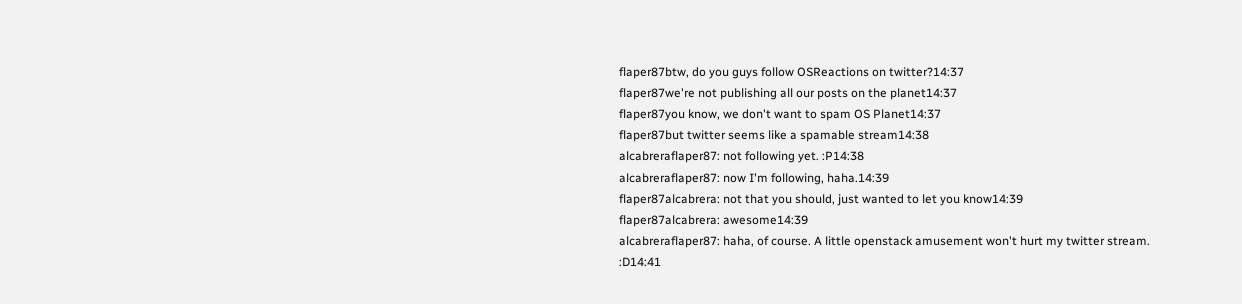flaper87btw, do you guys follow OSReactions on twitter?14:37
flaper87we're not publishing all our posts on the planet14:37
flaper87you know, we don't want to spam OS Planet14:37
flaper87but twitter seems like a spamable stream14:38
alcabreraflaper87: not following yet. :P14:38
alcabreraflaper87: now I'm following, haha.14:39
flaper87alcabrera: not that you should, just wanted to let you know14:39
flaper87alcabrera: awesome14:39
alcabreraflaper87: haha, of course. A little openstack amusement won't hurt my twitter stream. :D14:41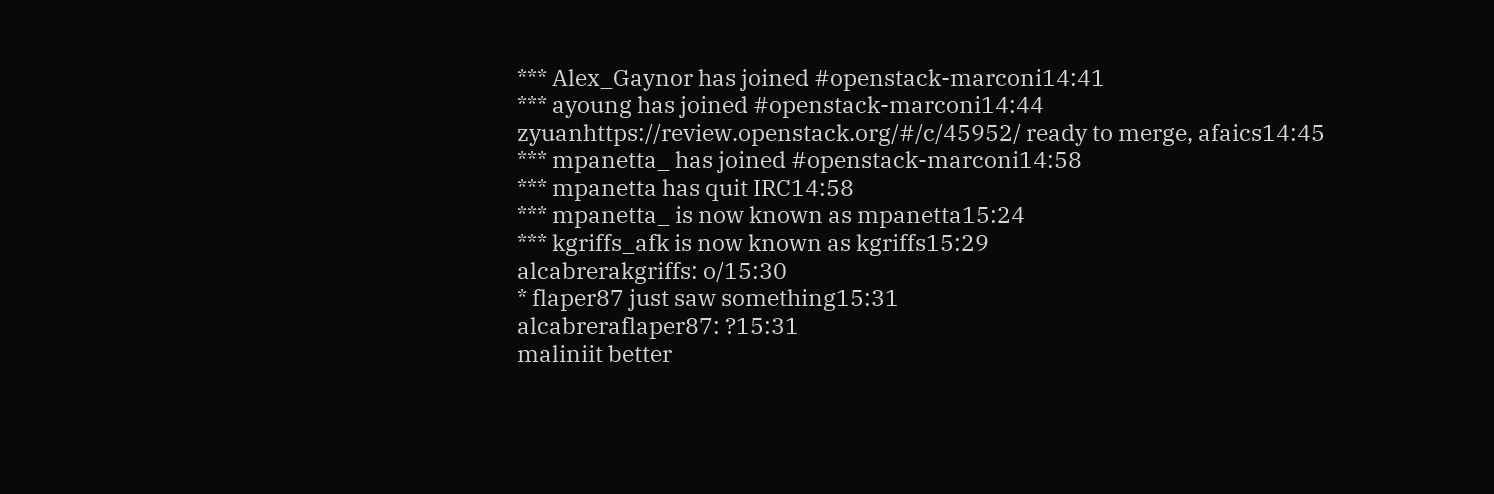*** Alex_Gaynor has joined #openstack-marconi14:41
*** ayoung has joined #openstack-marconi14:44
zyuanhttps://review.openstack.org/#/c/45952/ ready to merge, afaics14:45
*** mpanetta_ has joined #openstack-marconi14:58
*** mpanetta has quit IRC14:58
*** mpanetta_ is now known as mpanetta15:24
*** kgriffs_afk is now known as kgriffs15:29
alcabrerakgriffs: o/15:30
* flaper87 just saw something15:31
alcabreraflaper87: ?15:31
maliniit better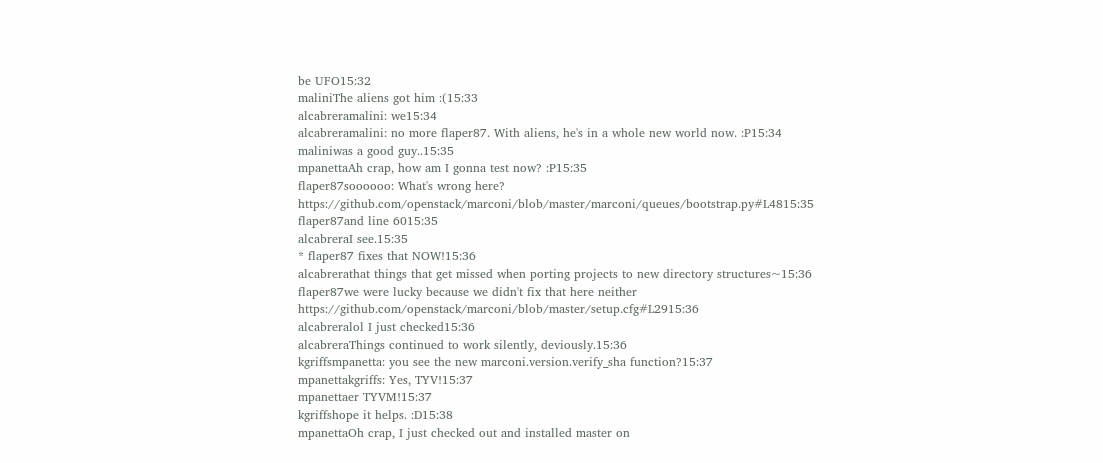be UFO15:32
maliniThe aliens got him :(15:33
alcabreramalini: we15:34
alcabreramalini: no more flaper87. With aliens, he's in a whole new world now. :P15:34
maliniwas a good guy..15:35
mpanettaAh crap, how am I gonna test now? :P15:35
flaper87soooooo: What's wrong here? https://github.com/openstack/marconi/blob/master/marconi/queues/bootstrap.py#L4815:35
flaper87and line 6015:35
alcabreraI see.15:35
* flaper87 fixes that NOW!15:36
alcabrerathat things that get missed when porting projects to new directory structures~15:36
flaper87we were lucky because we didn't fix that here neither https://github.com/openstack/marconi/blob/master/setup.cfg#L2915:36
alcabreralol I just checked15:36
alcabreraThings continued to work silently, deviously.15:36
kgriffsmpanetta: you see the new marconi.version.verify_sha function?15:37
mpanettakgriffs: Yes, TYV!15:37
mpanettaer TYVM!15:37
kgriffshope it helps. :D15:38
mpanettaOh crap, I just checked out and installed master on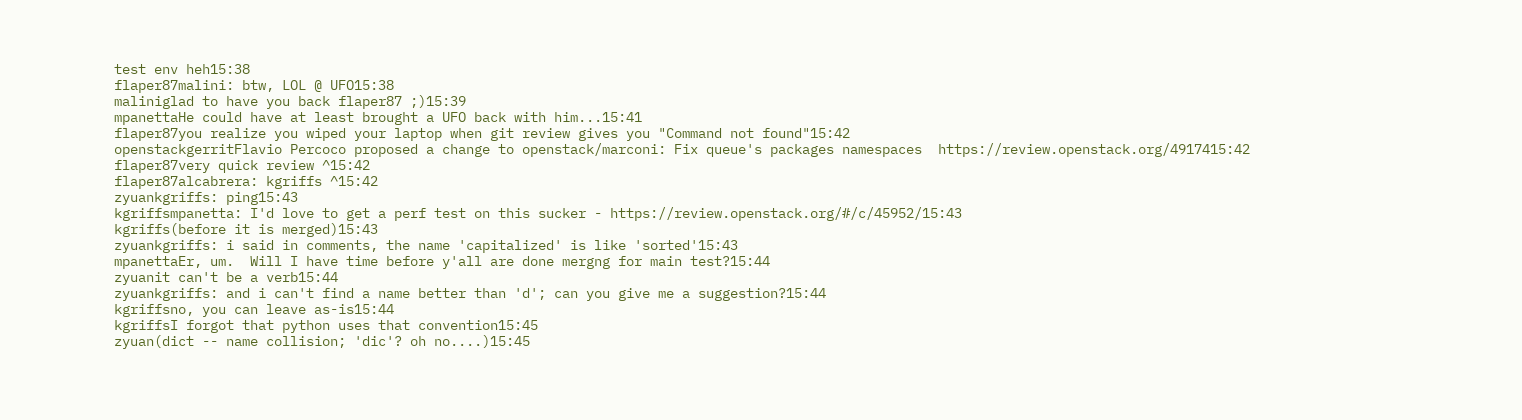test env heh15:38
flaper87malini: btw, LOL @ UFO15:38
maliniglad to have you back flaper87 ;)15:39
mpanettaHe could have at least brought a UFO back with him...15:41
flaper87you realize you wiped your laptop when git review gives you "Command not found"15:42
openstackgerritFlavio Percoco proposed a change to openstack/marconi: Fix queue's packages namespaces  https://review.openstack.org/4917415:42
flaper87very quick review ^15:42
flaper87alcabrera: kgriffs ^15:42
zyuankgriffs: ping15:43
kgriffsmpanetta: I'd love to get a perf test on this sucker - https://review.openstack.org/#/c/45952/15:43
kgriffs(before it is merged)15:43
zyuankgriffs: i said in comments, the name 'capitalized' is like 'sorted'15:43
mpanettaEr, um.  Will I have time before y'all are done mergng for main test?15:44
zyuanit can't be a verb15:44
zyuankgriffs: and i can't find a name better than 'd'; can you give me a suggestion?15:44
kgriffsno, you can leave as-is15:44
kgriffsI forgot that python uses that convention15:45
zyuan(dict -- name collision; 'dic'? oh no....)15:45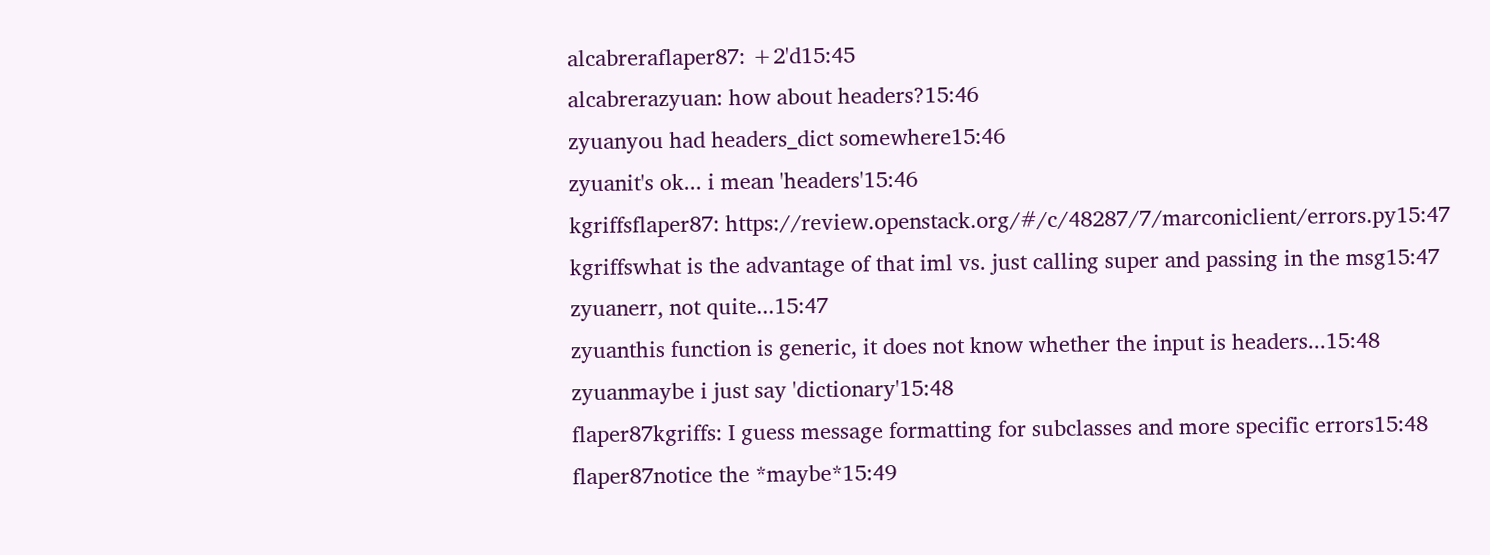alcabreraflaper87: +2'd15:45
alcabrerazyuan: how about headers?15:46
zyuanyou had headers_dict somewhere15:46
zyuanit's ok... i mean 'headers'15:46
kgriffsflaper87: https://review.openstack.org/#/c/48287/7/marconiclient/errors.py15:47
kgriffswhat is the advantage of that iml vs. just calling super and passing in the msg15:47
zyuanerr, not quite...15:47
zyuanthis function is generic, it does not know whether the input is headers...15:48
zyuanmaybe i just say 'dictionary'15:48
flaper87kgriffs: I guess message formatting for subclasses and more specific errors15:48
flaper87notice the *maybe*15:49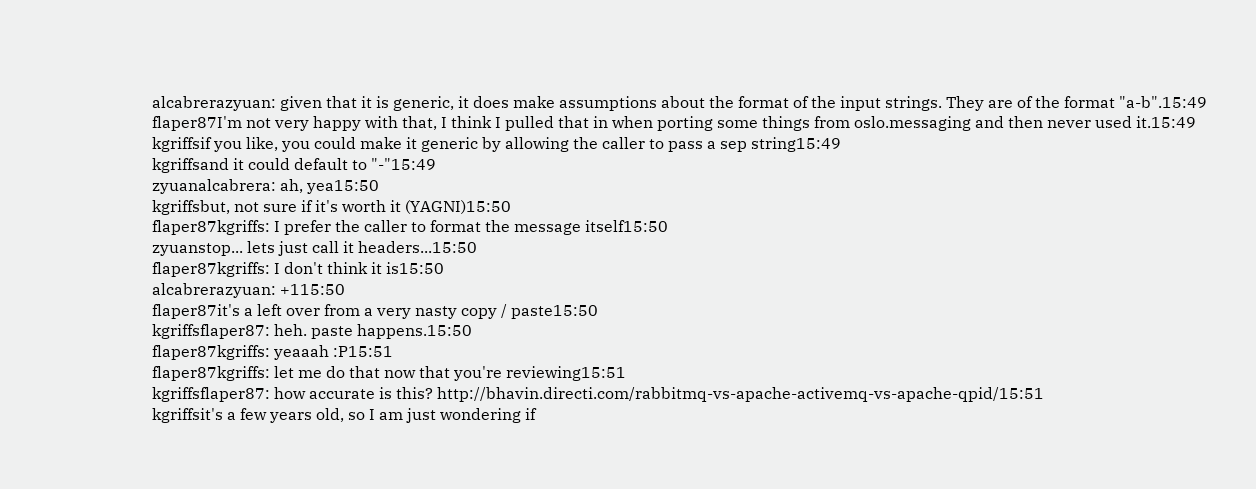alcabrerazyuan: given that it is generic, it does make assumptions about the format of the input strings. They are of the format "a-b".15:49
flaper87I'm not very happy with that, I think I pulled that in when porting some things from oslo.messaging and then never used it.15:49
kgriffsif you like, you could make it generic by allowing the caller to pass a sep string15:49
kgriffsand it could default to "-"15:49
zyuanalcabrera: ah, yea15:50
kgriffsbut, not sure if it's worth it (YAGNI)15:50
flaper87kgriffs: I prefer the caller to format the message itself15:50
zyuanstop... lets just call it headers...15:50
flaper87kgriffs: I don't think it is15:50
alcabrerazyuan: +115:50
flaper87it's a left over from a very nasty copy / paste15:50
kgriffsflaper87: heh. paste happens.15:50
flaper87kgriffs: yeaaah :P15:51
flaper87kgriffs: let me do that now that you're reviewing15:51
kgriffsflaper87: how accurate is this? http://bhavin.directi.com/rabbitmq-vs-apache-activemq-vs-apache-qpid/15:51
kgriffsit's a few years old, so I am just wondering if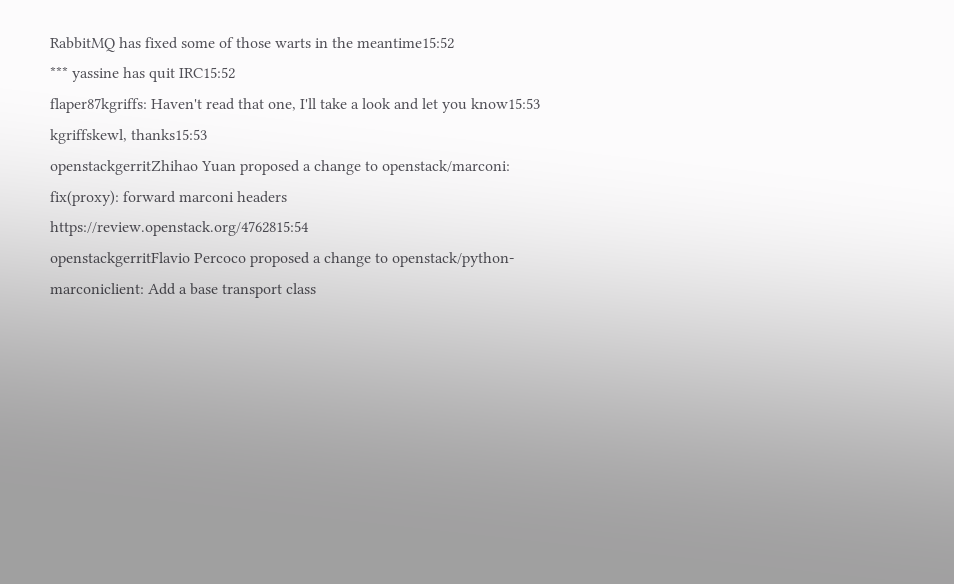RabbitMQ has fixed some of those warts in the meantime15:52
*** yassine has quit IRC15:52
flaper87kgriffs: Haven't read that one, I'll take a look and let you know15:53
kgriffskewl, thanks15:53
openstackgerritZhihao Yuan proposed a change to openstack/marconi: fix(proxy): forward marconi headers  https://review.openstack.org/4762815:54
openstackgerritFlavio Percoco proposed a change to openstack/python-marconiclient: Add a base transport class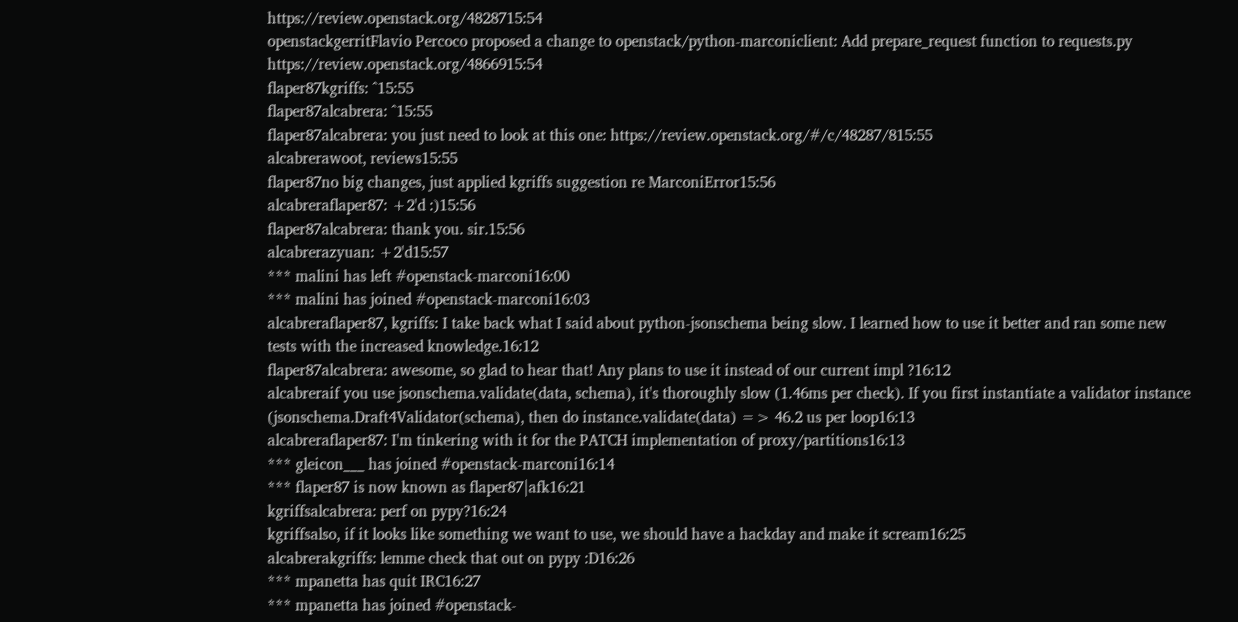https://review.openstack.org/4828715:54
openstackgerritFlavio Percoco proposed a change to openstack/python-marconiclient: Add prepare_request function to requests.py  https://review.openstack.org/4866915:54
flaper87kgriffs: ^15:55
flaper87alcabrera: ^15:55
flaper87alcabrera: you just need to look at this one: https://review.openstack.org/#/c/48287/815:55
alcabrerawoot, reviews15:55
flaper87no big changes, just applied kgriffs suggestion re MarconiError15:56
alcabreraflaper87: +2'd :)15:56
flaper87alcabrera: thank you. sir.15:56
alcabrerazyuan: +2'd15:57
*** malini has left #openstack-marconi16:00
*** malini has joined #openstack-marconi16:03
alcabreraflaper87, kgriffs: I take back what I said about python-jsonschema being slow. I learned how to use it better and ran some new tests with the increased knowledge.16:12
flaper87alcabrera: awesome, so glad to hear that! Any plans to use it instead of our current impl ?16:12
alcabreraif you use jsonschema.validate(data, schema), it's thoroughly slow (1.46ms per check). If you first instantiate a validator instance (jsonschema.Draft4Validator(schema), then do instance.validate(data) => 46.2 us per loop16:13
alcabreraflaper87: I'm tinkering with it for the PATCH implementation of proxy/partitions16:13
*** gleicon___ has joined #openstack-marconi16:14
*** flaper87 is now known as flaper87|afk16:21
kgriffsalcabrera: perf on pypy?16:24
kgriffsalso, if it looks like something we want to use, we should have a hackday and make it scream16:25
alcabrerakgriffs: lemme check that out on pypy :D16:26
*** mpanetta has quit IRC16:27
*** mpanetta has joined #openstack-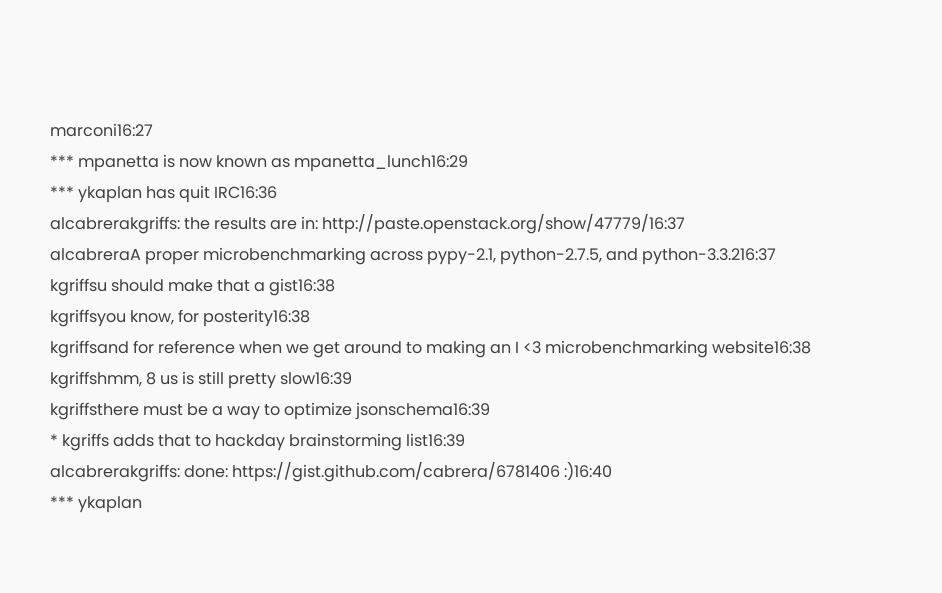marconi16:27
*** mpanetta is now known as mpanetta_lunch16:29
*** ykaplan has quit IRC16:36
alcabrerakgriffs: the results are in: http://paste.openstack.org/show/47779/16:37
alcabreraA proper microbenchmarking across pypy-2.1, python-2.7.5, and python-3.3.216:37
kgriffsu should make that a gist16:38
kgriffsyou know, for posterity16:38
kgriffsand for reference when we get around to making an I <3 microbenchmarking website16:38
kgriffshmm, 8 us is still pretty slow16:39
kgriffsthere must be a way to optimize jsonschema16:39
* kgriffs adds that to hackday brainstorming list16:39
alcabrerakgriffs: done: https://gist.github.com/cabrera/6781406 :)16:40
*** ykaplan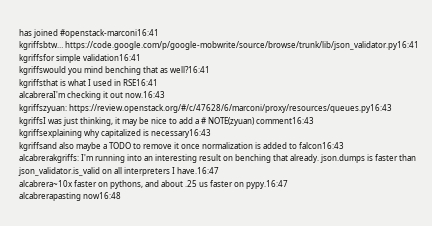has joined #openstack-marconi16:41
kgriffsbtw… https://code.google.com/p/google-mobwrite/source/browse/trunk/lib/json_validator.py16:41
kgriffsfor simple validation16:41
kgriffswould you mind benching that as well?16:41
kgriffsthat is what I used in RSE16:41
alcabreraI'm checking it out now.16:43
kgriffszyuan: https://review.openstack.org/#/c/47628/6/marconi/proxy/resources/queues.py16:43
kgriffsI was just thinking, it may be nice to add a # NOTE(zyuan) comment16:43
kgriffsexplaining why capitalized is necessary16:43
kgriffsand also maybe a TODO to remove it once normalization is added to falcon16:43
alcabrerakgriffs: I'm running into an interesting result on benching that already. json.dumps is faster than json_validator.is_valid on all interpreters I have.16:47
alcabrera~10x faster on pythons, and about .25 us faster on pypy.16:47
alcabrerapasting now16:48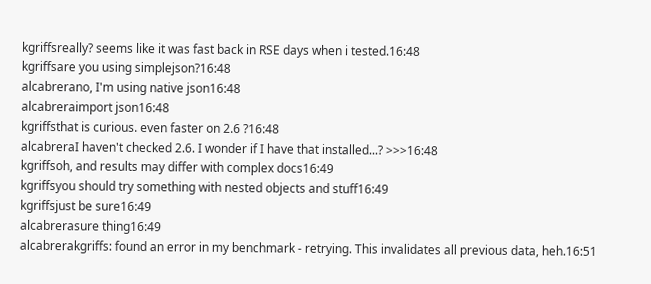kgriffsreally? seems like it was fast back in RSE days when i tested.16:48
kgriffsare you using simplejson?16:48
alcabrerano, I'm using native json16:48
alcabreraimport json16:48
kgriffsthat is curious. even faster on 2.6 ?16:48
alcabreraI haven't checked 2.6. I wonder if I have that installed...? >>>16:48
kgriffsoh, and results may differ with complex docs16:49
kgriffsyou should try something with nested objects and stuff16:49
kgriffsjust be sure16:49
alcabrerasure thing16:49
alcabrerakgriffs: found an error in my benchmark - retrying. This invalidates all previous data, heh.16:51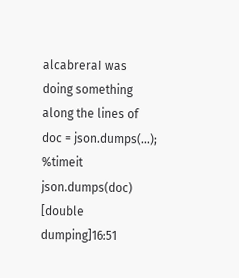alcabreraI was doing something along the lines of doc = json.dumps(...); %timeit json.dumps(doc) [double dumping]16:51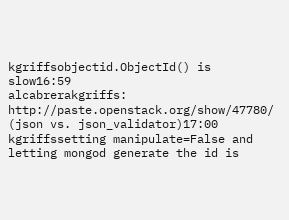kgriffsobjectid.ObjectId() is slow16:59
alcabrerakgriffs: http://paste.openstack.org/show/47780/ (json vs. json_validator)17:00
kgriffssetting manipulate=False and letting mongod generate the id is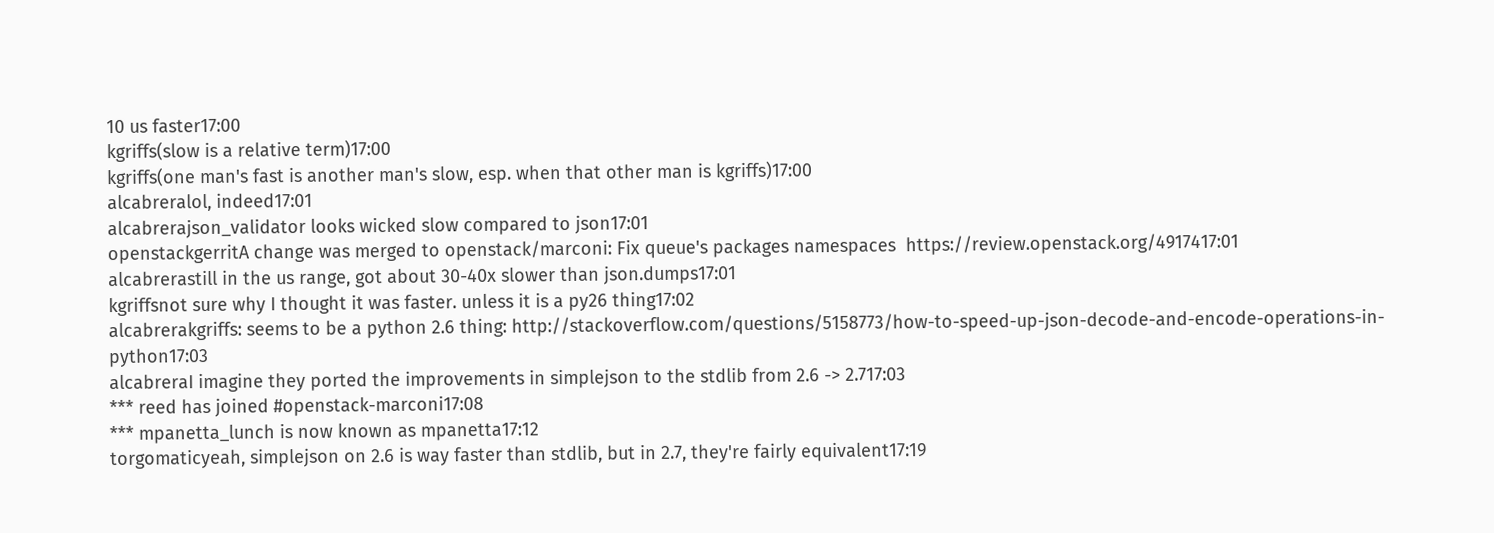10 us faster17:00
kgriffs(slow is a relative term)17:00
kgriffs(one man's fast is another man's slow, esp. when that other man is kgriffs)17:00
alcabreralol, indeed17:01
alcabrerajson_validator looks wicked slow compared to json17:01
openstackgerritA change was merged to openstack/marconi: Fix queue's packages namespaces  https://review.openstack.org/4917417:01
alcabrerastill in the us range, got about 30-40x slower than json.dumps17:01
kgriffsnot sure why I thought it was faster. unless it is a py26 thing17:02
alcabrerakgriffs: seems to be a python 2.6 thing: http://stackoverflow.com/questions/5158773/how-to-speed-up-json-decode-and-encode-operations-in-python17:03
alcabreraI imagine they ported the improvements in simplejson to the stdlib from 2.6 -> 2.717:03
*** reed has joined #openstack-marconi17:08
*** mpanetta_lunch is now known as mpanetta17:12
torgomaticyeah, simplejson on 2.6 is way faster than stdlib, but in 2.7, they're fairly equivalent17:19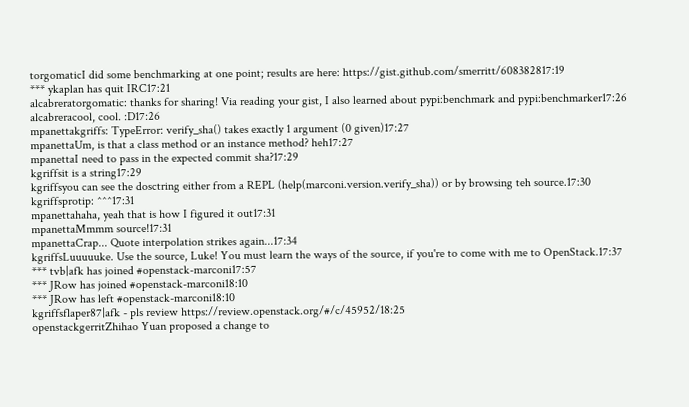torgomaticI did some benchmarking at one point; results are here: https://gist.github.com/smerritt/608382817:19
*** ykaplan has quit IRC17:21
alcabreratorgomatic: thanks for sharing! Via reading your gist, I also learned about pypi:benchmark and pypi:benchmarker17:26
alcabreracool, cool. :D17:26
mpanettakgriffs: TypeError: verify_sha() takes exactly 1 argument (0 given)17:27
mpanettaUm, is that a class method or an instance method? heh17:27
mpanettaI need to pass in the expected commit sha?17:29
kgriffsit is a string17:29
kgriffsyou can see the dosctring either from a REPL (help(marconi.version.verify_sha)) or by browsing teh source.17:30
kgriffsprotip: ^^^17:31
mpanettahaha, yeah that is how I figured it out17:31
mpanettaMmmm source!17:31
mpanettaCrap... Quote interpolation strikes again...17:34
kgriffsLuuuuuke. Use the source, Luke! You must learn the ways of the source, if you're to come with me to OpenStack.17:37
*** tvb|afk has joined #openstack-marconi17:57
*** JRow has joined #openstack-marconi18:10
*** JRow has left #openstack-marconi18:10
kgriffsflaper87|afk - pls review https://review.openstack.org/#/c/45952/18:25
openstackgerritZhihao Yuan proposed a change to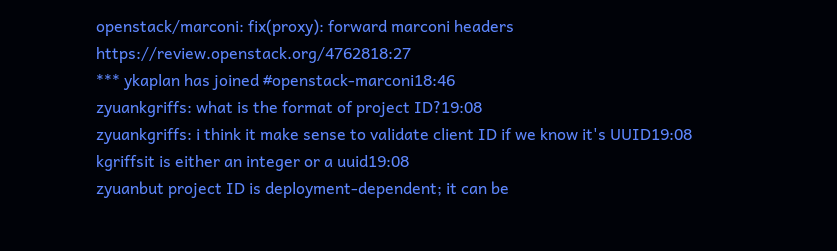openstack/marconi: fix(proxy): forward marconi headers  https://review.openstack.org/4762818:27
*** ykaplan has joined #openstack-marconi18:46
zyuankgriffs: what is the format of project ID?19:08
zyuankgriffs: i think it make sense to validate client ID if we know it's UUID19:08
kgriffsit is either an integer or a uuid19:08
zyuanbut project ID is deployment-dependent; it can be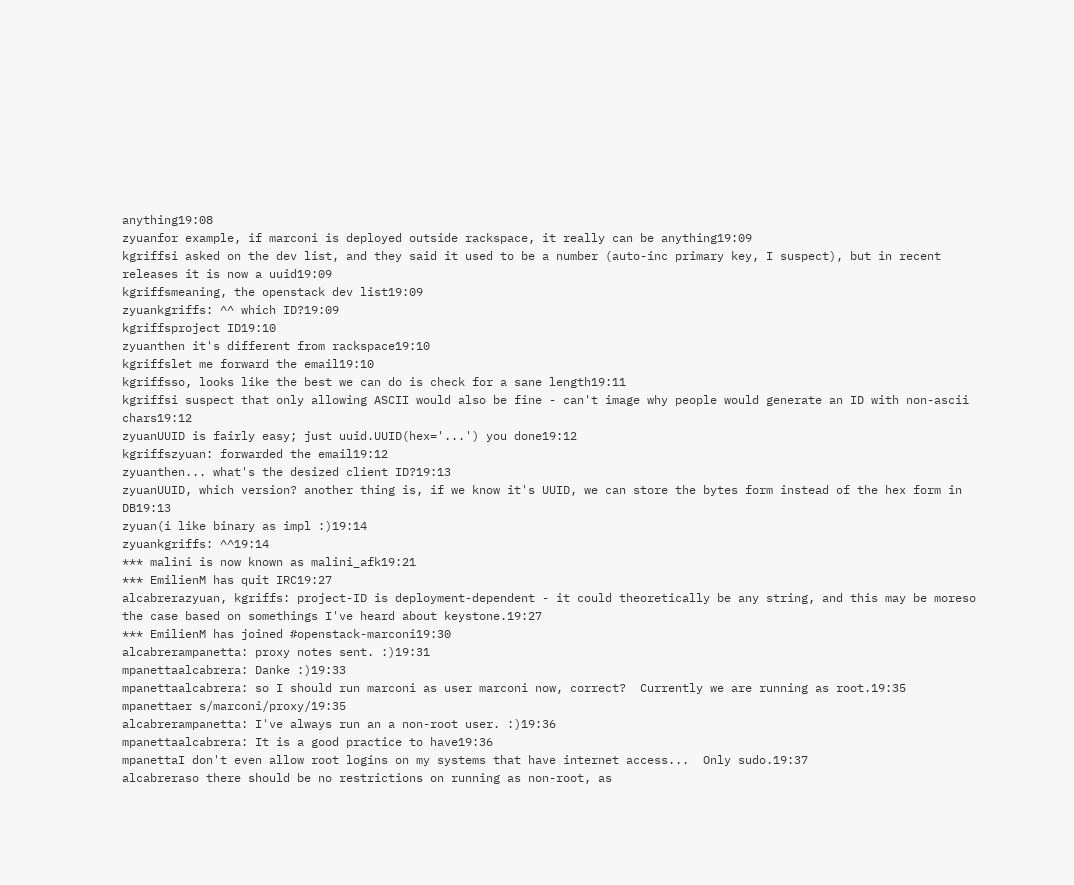anything19:08
zyuanfor example, if marconi is deployed outside rackspace, it really can be anything19:09
kgriffsi asked on the dev list, and they said it used to be a number (auto-inc primary key, I suspect), but in recent releases it is now a uuid19:09
kgriffsmeaning, the openstack dev list19:09
zyuankgriffs: ^^ which ID?19:09
kgriffsproject ID19:10
zyuanthen it's different from rackspace19:10
kgriffslet me forward the email19:10
kgriffsso, looks like the best we can do is check for a sane length19:11
kgriffsi suspect that only allowing ASCII would also be fine - can't image why people would generate an ID with non-ascii chars19:12
zyuanUUID is fairly easy; just uuid.UUID(hex='...') you done19:12
kgriffszyuan: forwarded the email19:12
zyuanthen... what's the desized client ID?19:13
zyuanUUID, which version? another thing is, if we know it's UUID, we can store the bytes form instead of the hex form in DB19:13
zyuan(i like binary as impl :)19:14
zyuankgriffs: ^^19:14
*** malini is now known as malini_afk19:21
*** EmilienM has quit IRC19:27
alcabrerazyuan, kgriffs: project-ID is deployment-dependent - it could theoretically be any string, and this may be moreso the case based on somethings I've heard about keystone.19:27
*** EmilienM has joined #openstack-marconi19:30
alcabrerampanetta: proxy notes sent. :)19:31
mpanettaalcabrera: Danke :)19:33
mpanettaalcabrera: so I should run marconi as user marconi now, correct?  Currently we are running as root.19:35
mpanettaer s/marconi/proxy/19:35
alcabrerampanetta: I've always run an a non-root user. :)19:36
mpanettaalcabrera: It is a good practice to have19:36
mpanettaI don't even allow root logins on my systems that have internet access...  Only sudo.19:37
alcabreraso there should be no restrictions on running as non-root, as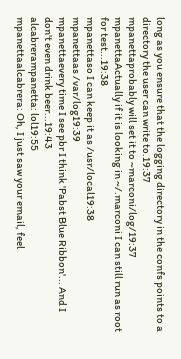long as you ensure that the logging directory in the confs points to a directory the user can write to.19:37
mpanettaprobably will set it to ~marconi/log/19:37
mpanettaActually if it is looking in ~/.marconi I can still run as root for test...19:38
mpanettaso I can keep it as /usr/local19:38
mpanettaas /var/log19:39
mpanettaevery time I see pbr I think 'Pabst Blue Ribbon'... And I don't even drink beer...19:43
alcabrerampanetta: lol19:55
mpanettaalcabrera: Oh, I just saw your email, feel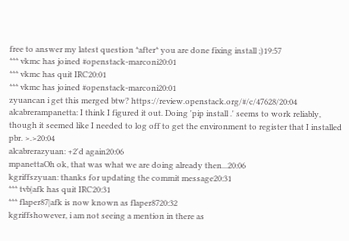free to answer my latest question *after* you are done fixing install ;)19:57
*** vkmc has joined #openstack-marconi20:01
*** vkmc has quit IRC20:01
*** vkmc has joined #openstack-marconi20:01
zyuancan i get this merged btw? https://review.openstack.org/#/c/47628/20:04
alcabrerampanetta: I think I figured it out. Doing 'pip install .' seems to work reliably, though it seemed like I needed to log off to get the environment to register that I installed pbr. >.>20:04
alcabrerazyuan: +2'd again20:06
mpanettaOh ok, that was what we are doing already then...20:06
kgriffszyuan: thanks for updating the commit message20:31
*** tvb|afk has quit IRC20:31
*** flaper87|afk is now known as flaper8720:32
kgriffshowever, i am not seeing a mention in there as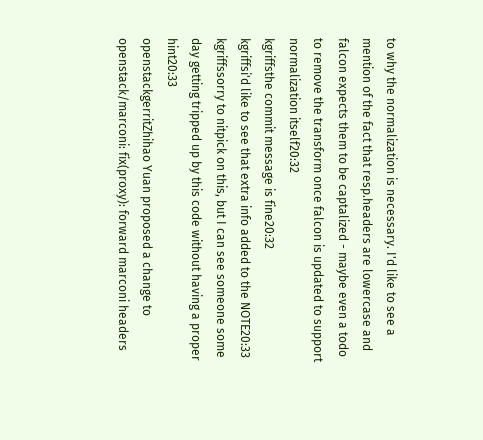to why the normalization is necessary. I'd like to see a mention of the fact that resp.headers are lowercase and falcon expects them to be captalized - maybe even a todo to remove the transform once falcon is updated to support normalization itself20:32
kgriffsthe commit message is fine20:32
kgriffsi'd like to see that extra info added to the NOTE20:33
kgriffssorry to nitpick on this, but I can see someone some day getting tripped up by this code without having a proper hint20:33
openstackgerritZhihao Yuan proposed a change to openstack/marconi: fix(proxy): forward marconi headers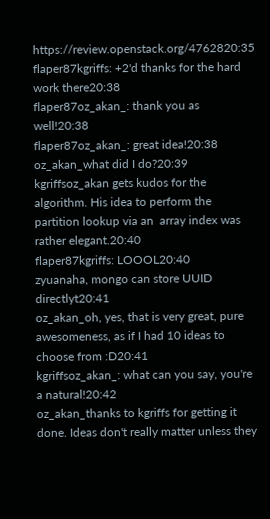https://review.openstack.org/4762820:35
flaper87kgriffs: +2'd thanks for the hard work there20:38
flaper87oz_akan_: thank you as well!20:38
flaper87oz_akan_: great idea!20:38
oz_akan_what did I do?20:39
kgriffsoz_akan gets kudos for the algorithm. His idea to perform the partition lookup via an  array index was rather elegant.20:40
flaper87kgriffs: LOOOL20:40
zyuanaha, mongo can store UUID directlyt20:41
oz_akan_oh, yes, that is very great, pure awesomeness, as if I had 10 ideas to choose from :D20:41
kgriffsoz_akan_: what can you say, you're a natural!20:42
oz_akan_thanks to kgriffs for getting it done. Ideas don't really matter unless they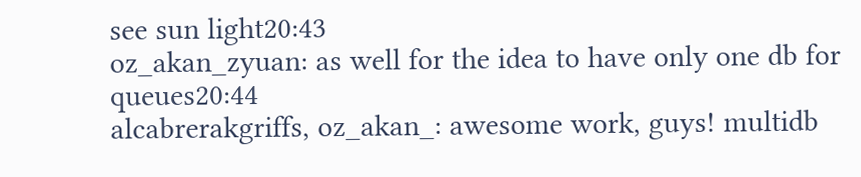see sun light20:43
oz_akan_zyuan: as well for the idea to have only one db for queues20:44
alcabrerakgriffs, oz_akan_: awesome work, guys! multidb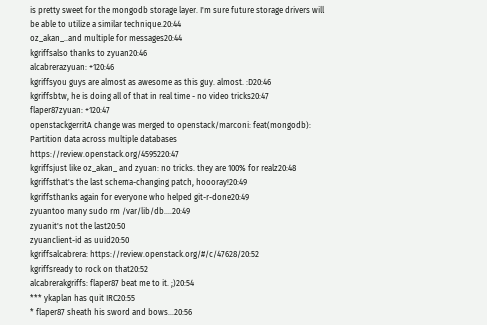is pretty sweet for the mongodb storage layer. I'm sure future storage drivers will be able to utilize a similar technique.20:44
oz_akan_..and multiple for messages20:44
kgriffsalso thanks to zyuan20:46
alcabrerazyuan: +120:46
kgriffsyou guys are almost as awesome as this guy. almost. :D20:46
kgriffsbtw, he is doing all of that in real time - no video tricks20:47
flaper87zyuan: +120:47
openstackgerritA change was merged to openstack/marconi: feat(mongodb): Partition data across multiple databases  https://review.openstack.org/4595220:47
kgriffsjust like oz_akan_ and zyuan: no tricks. they are 100% for realz20:48
kgriffsthat's the last schema-changing patch, hoooray!20:49
kgriffsthanks again for everyone who helped git-r-done20:49
zyuantoo many sudo rm /var/lib/db....20:49
zyuanit's not the last20:50
zyuanclient-id as uuid20:50
kgriffsalcabrera: https://review.openstack.org/#/c/47628/20:52
kgriffsready to rock on that20:52
alcabrerakgriffs: flaper87 beat me to it. ;)20:54
*** ykaplan has quit IRC20:55
* flaper87 sheath his sword and bows...20:56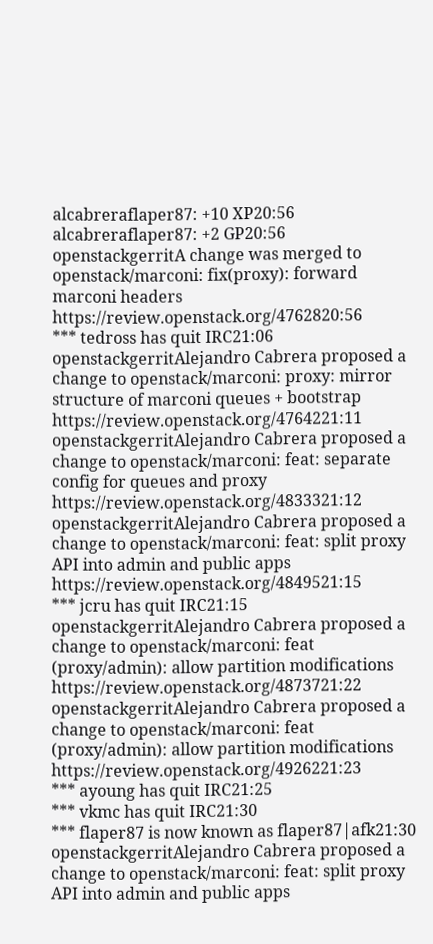alcabreraflaper87: +10 XP20:56
alcabreraflaper87: +2 GP20:56
openstackgerritA change was merged to openstack/marconi: fix(proxy): forward marconi headers  https://review.openstack.org/4762820:56
*** tedross has quit IRC21:06
openstackgerritAlejandro Cabrera proposed a change to openstack/marconi: proxy: mirror structure of marconi queues + bootstrap  https://review.openstack.org/4764221:11
openstackgerritAlejandro Cabrera proposed a change to openstack/marconi: feat: separate config for queues and proxy  https://review.openstack.org/4833321:12
openstackgerritAlejandro Cabrera proposed a change to openstack/marconi: feat: split proxy API into admin and public apps  https://review.openstack.org/4849521:15
*** jcru has quit IRC21:15
openstackgerritAlejandro Cabrera proposed a change to openstack/marconi: feat (proxy/admin): allow partition modifications  https://review.openstack.org/4873721:22
openstackgerritAlejandro Cabrera proposed a change to openstack/marconi: feat (proxy/admin): allow partition modifications  https://review.openstack.org/4926221:23
*** ayoung has quit IRC21:25
*** vkmc has quit IRC21:30
*** flaper87 is now known as flaper87|afk21:30
openstackgerritAlejandro Cabrera proposed a change to openstack/marconi: feat: split proxy API into admin and public apps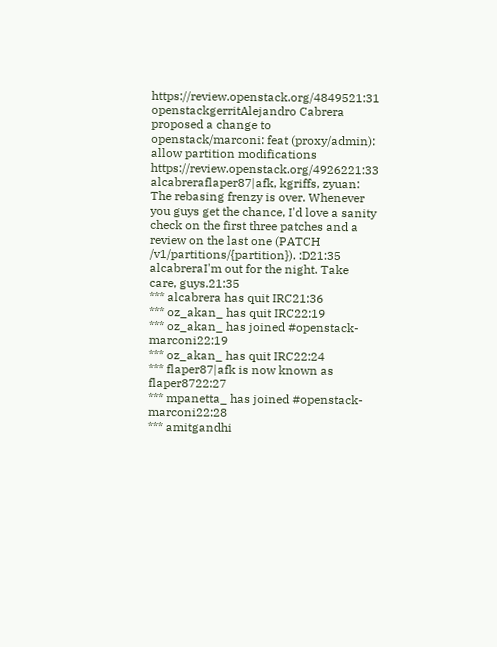https://review.openstack.org/4849521:31
openstackgerritAlejandro Cabrera proposed a change to openstack/marconi: feat (proxy/admin): allow partition modifications  https://review.openstack.org/4926221:33
alcabreraflaper87|afk, kgriffs, zyuan: The rebasing frenzy is over. Whenever you guys get the chance, I'd love a sanity check on the first three patches and a review on the last one (PATCH /v1/partitions/{partition}). :D21:35
alcabreraI'm out for the night. Take care, guys.21:35
*** alcabrera has quit IRC21:36
*** oz_akan_ has quit IRC22:19
*** oz_akan_ has joined #openstack-marconi22:19
*** oz_akan_ has quit IRC22:24
*** flaper87|afk is now known as flaper8722:27
*** mpanetta_ has joined #openstack-marconi22:28
*** amitgandhi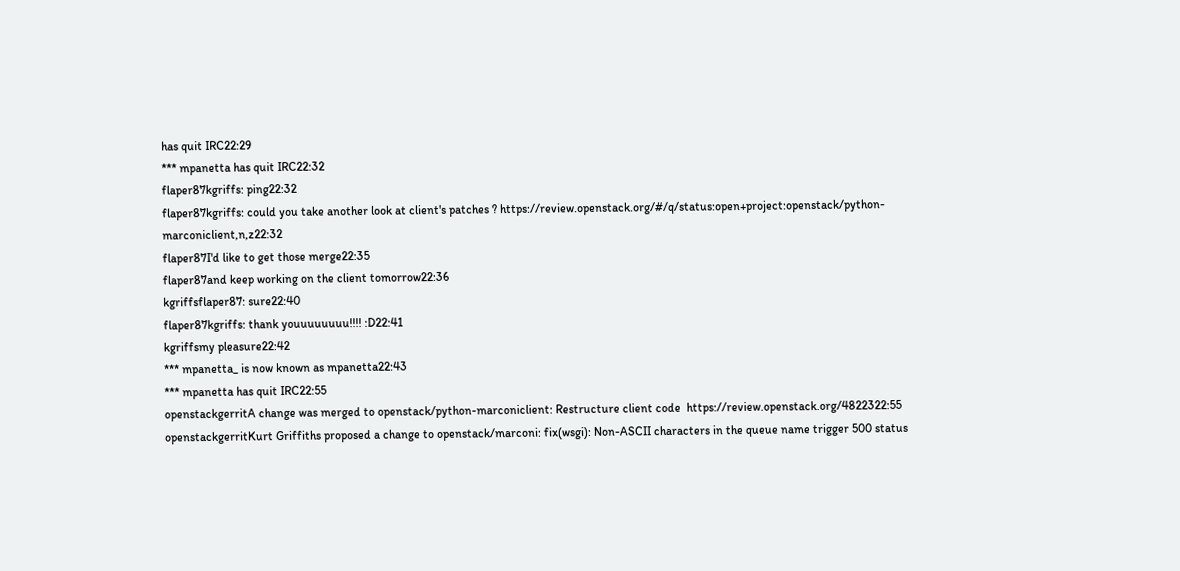has quit IRC22:29
*** mpanetta has quit IRC22:32
flaper87kgriffs: ping22:32
flaper87kgriffs: could you take another look at client's patches ? https://review.openstack.org/#/q/status:open+project:openstack/python-marconiclient,n,z22:32
flaper87I'd like to get those merge22:35
flaper87and keep working on the client tomorrow22:36
kgriffsflaper87: sure22:40
flaper87kgriffs: thank youuuuuuuu!!!! :D22:41
kgriffsmy pleasure22:42
*** mpanetta_ is now known as mpanetta22:43
*** mpanetta has quit IRC22:55
openstackgerritA change was merged to openstack/python-marconiclient: Restructure client code  https://review.openstack.org/4822322:55
openstackgerritKurt Griffiths proposed a change to openstack/marconi: fix(wsgi): Non-ASCII characters in the queue name trigger 500 status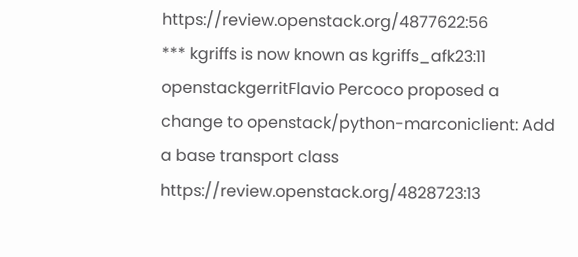https://review.openstack.org/4877622:56
*** kgriffs is now known as kgriffs_afk23:11
openstackgerritFlavio Percoco proposed a change to openstack/python-marconiclient: Add a base transport class  https://review.openstack.org/4828723:13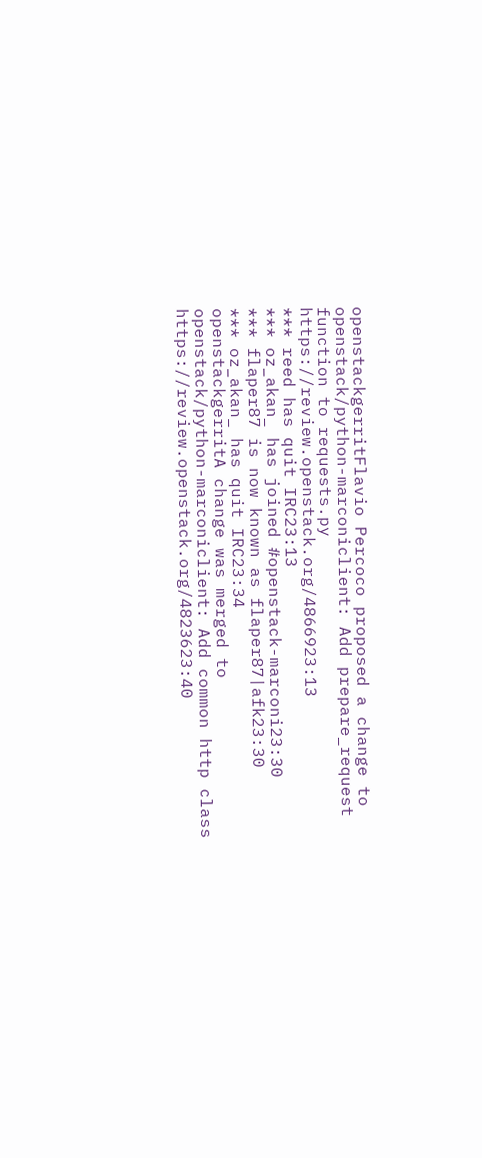openstackgerritFlavio Percoco proposed a change to openstack/python-marconiclient: Add prepare_request function to requests.py  https://review.openstack.org/4866923:13
*** reed has quit IRC23:13
*** oz_akan_ has joined #openstack-marconi23:30
*** flaper87 is now known as flaper87|afk23:30
*** oz_akan_ has quit IRC23:34
openstackgerritA change was merged to openstack/python-marconiclient: Add common http class  https://review.openstack.org/4823623:40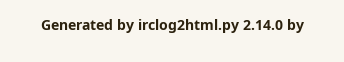Generated by irclog2html.py 2.14.0 by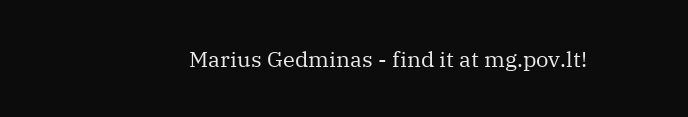Marius Gedminas - find it at mg.pov.lt!